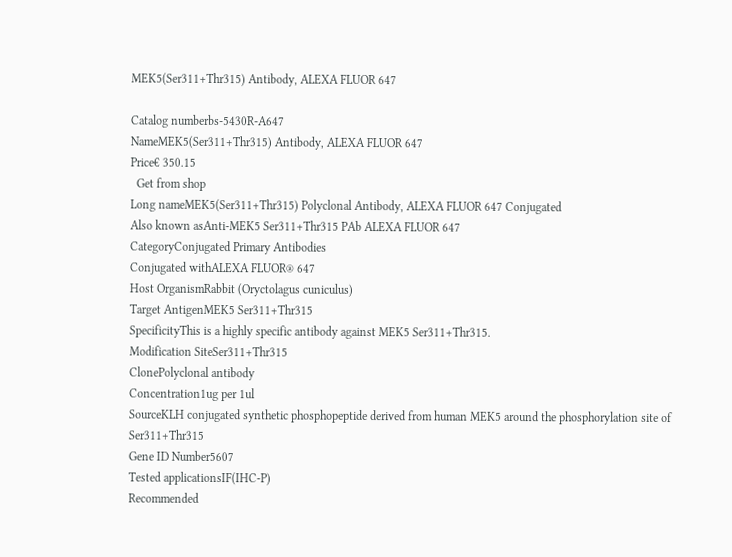MEK5(Ser311+Thr315) Antibody, ALEXA FLUOR 647

Catalog numberbs-5430R-A647
NameMEK5(Ser311+Thr315) Antibody, ALEXA FLUOR 647
Price€ 350.15
  Get from shop
Long nameMEK5(Ser311+Thr315) Polyclonal Antibody, ALEXA FLUOR 647 Conjugated
Also known asAnti-MEK5 Ser311+Thr315 PAb ALEXA FLUOR 647
CategoryConjugated Primary Antibodies
Conjugated withALEXA FLUOR® 647
Host OrganismRabbit (Oryctolagus cuniculus)
Target AntigenMEK5 Ser311+Thr315
SpecificityThis is a highly specific antibody against MEK5 Ser311+Thr315.
Modification SiteSer311+Thr315
ClonePolyclonal antibody
Concentration1ug per 1ul
SourceKLH conjugated synthetic phosphopeptide derived from human MEK5 around the phosphorylation site of Ser311+Thr315
Gene ID Number5607
Tested applicationsIF(IHC-P)
Recommended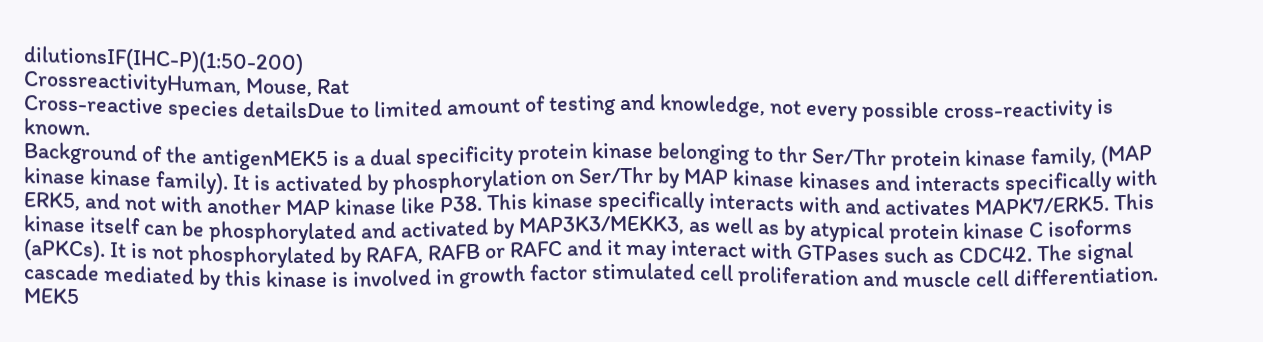dilutionsIF(IHC-P)(1:50-200)
CrossreactivityHuman, Mouse, Rat
Cross-reactive species detailsDue to limited amount of testing and knowledge, not every possible cross-reactivity is known.
Background of the antigenMEK5 is a dual specificity protein kinase belonging to thr Ser/Thr protein kinase family, (MAP kinase kinase family). It is activated by phosphorylation on Ser/Thr by MAP kinase kinases and interacts specifically with ERK5, and not with another MAP kinase like P38. This kinase specifically interacts with and activates MAPK7/ERK5. This kinase itself can be phosphorylated and activated by MAP3K3/MEKK3, as well as by atypical protein kinase C isoforms (aPKCs). It is not phosphorylated by RAFA, RAFB or RAFC and it may interact with GTPases such as CDC42. The signal cascade mediated by this kinase is involved in growth factor stimulated cell proliferation and muscle cell differentiation. MEK5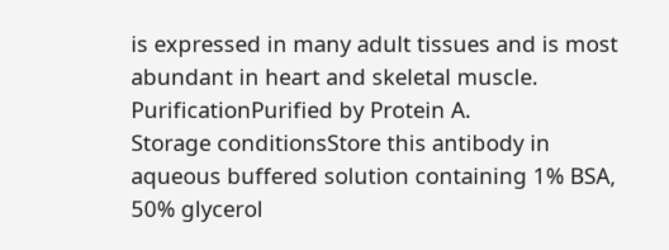is expressed in many adult tissues and is most abundant in heart and skeletal muscle.
PurificationPurified by Protein A.
Storage conditionsStore this antibody in aqueous buffered solution containing 1% BSA, 50% glycerol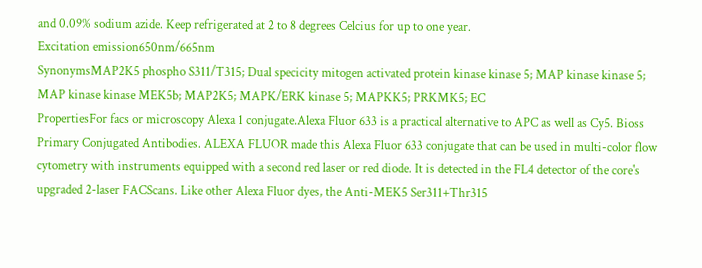and 0.09% sodium azide. Keep refrigerated at 2 to 8 degrees Celcius for up to one year.
Excitation emission650nm/665nm
SynonymsMAP2K5 phospho S311/T315; Dual specicity mitogen activated protein kinase kinase 5; MAP kinase kinase 5; MAP kinase kinase MEK5b; MAP2K5; MAPK/ERK kinase 5; MAPKK5; PRKMK5; EC
PropertiesFor facs or microscopy Alexa 1 conjugate.Alexa Fluor 633 is a practical alternative to APC as well as Cy5. Bioss Primary Conjugated Antibodies. ALEXA FLUOR made this Alexa Fluor 633 conjugate that can be used in multi-color flow cytometry with instruments equipped with a second red laser or red diode. It is detected in the FL4 detector of the core's upgraded 2-laser FACScans. Like other Alexa Fluor dyes, the Anti-MEK5 Ser311+Thr315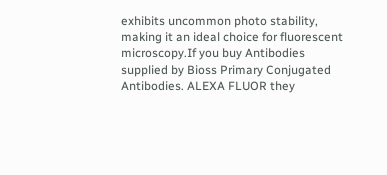exhibits uncommon photo stability, making it an ideal choice for fluorescent microscopy.If you buy Antibodies supplied by Bioss Primary Conjugated Antibodies. ALEXA FLUOR they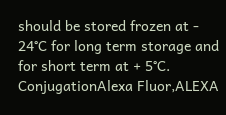should be stored frozen at - 24°C for long term storage and for short term at + 5°C.
ConjugationAlexa Fluor,ALEXA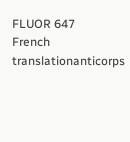FLUOR 647
French translationanticorps